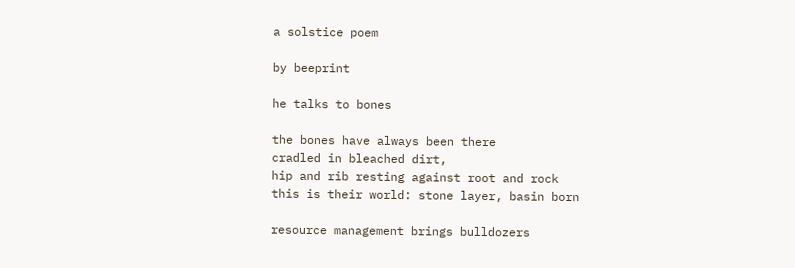a solstice poem

by beeprint

he talks to bones

the bones have always been there
cradled in bleached dirt,
hip and rib resting against root and rock
this is their world: stone layer, basin born

resource management brings bulldozers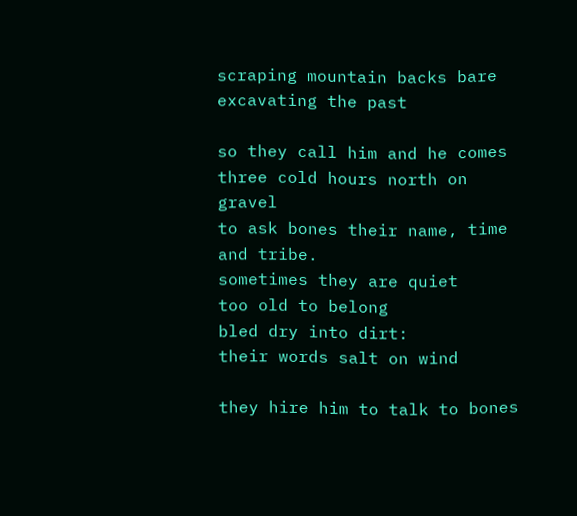scraping mountain backs bare
excavating the past

so they call him and he comes
three cold hours north on gravel
to ask bones their name, time and tribe.
sometimes they are quiet
too old to belong
bled dry into dirt:
their words salt on wind

they hire him to talk to bones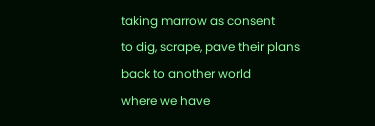taking marrow as consent
to dig, scrape, pave their plans
back to another world
where we have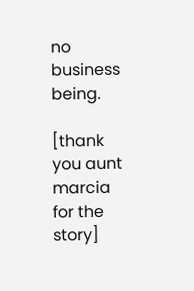no business being.

[thank you aunt marcia for the story]